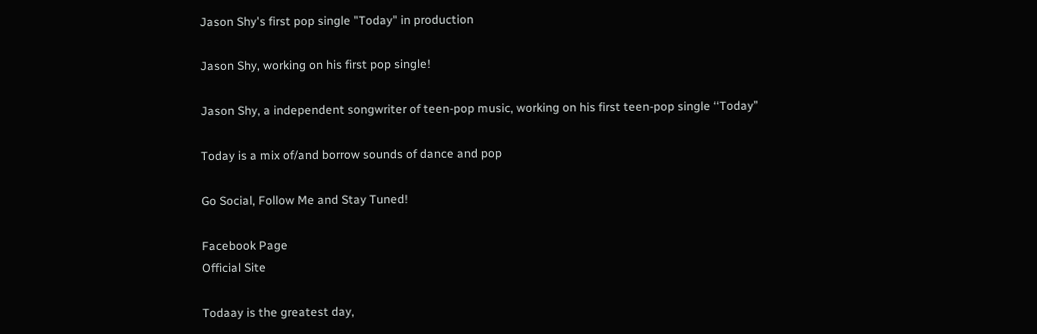Jason Shy's first pop single "Today" in production

Jason Shy, working on his first pop single!

Jason Shy, a independent songwriter of teen-pop music, working on his first teen-pop single ‘‘Today’’

Today is a mix of/and borrow sounds of dance and pop

Go Social, Follow Me and Stay Tuned!

Facebook Page
Official Site

Todaay is the greatest day,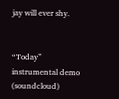jay will ever shy.


“Today” instrumental demo (soundcloud)